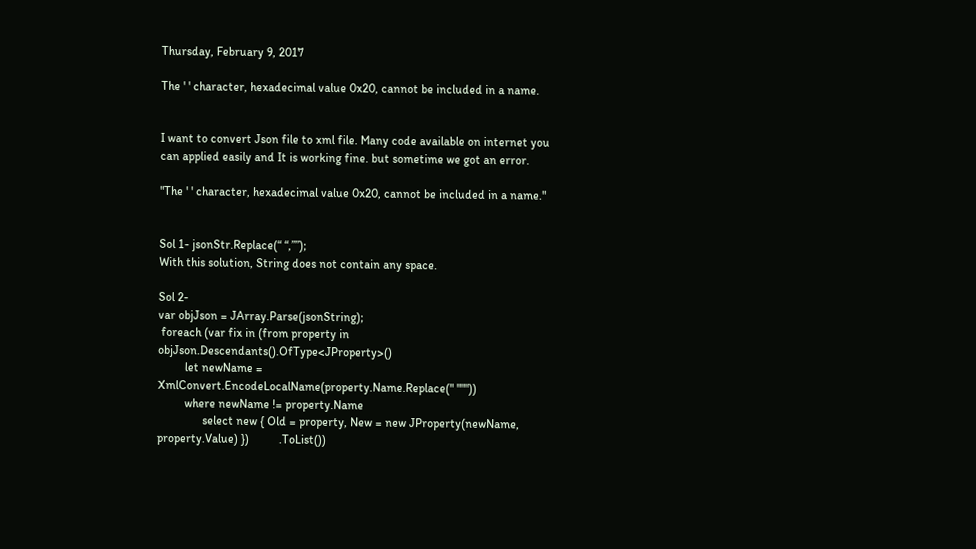Thursday, February 9, 2017

The ' ' character, hexadecimal value 0x20, cannot be included in a name.


I want to convert Json file to xml file. Many code available on internet you can applied easily and It is working fine. but sometime we got an error.

"The ' ' character, hexadecimal value 0x20, cannot be included in a name."


Sol 1- jsonStr.Replace(“ “,””);
With this solution, String does not contain any space.

Sol 2-
var objJson = JArray.Parse(jsonString);
 foreach (var fix in (from property in objJson.Descendants().OfType<JProperty>()
         let newName = XmlConvert.EncodeLocalName(property.Name.Replace(" """))
         where newName != property.Name
               select new { Old = property, New = new JProperty(newName, property.Value) })          .ToList())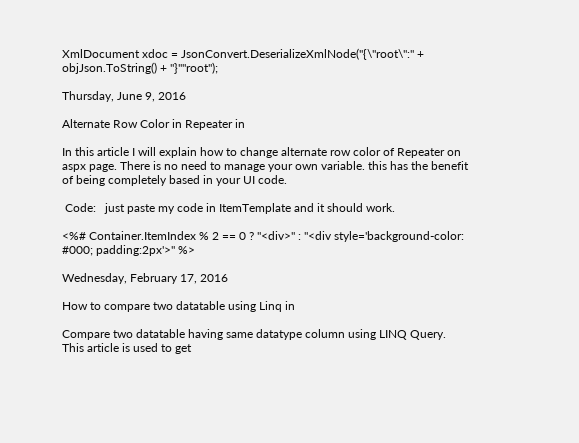XmlDocument xdoc = JsonConvert.DeserializeXmlNode("{\"root\":" + objJson.ToString() + "}""root");

Thursday, June 9, 2016

Alternate Row Color in Repeater in

In this article I will explain how to change alternate row color of Repeater on aspx page. There is no need to manage your own variable. this has the benefit of being completely based in your UI code.

 Code:   just paste my code in ItemTemplate and it should work.

<%# Container.ItemIndex % 2 == 0 ? "<div>" : "<div style='background-color: #000; padding:2px'>" %>

Wednesday, February 17, 2016

How to compare two datatable using Linq in

Compare two datatable having same datatype column using LINQ Query.
This article is used to get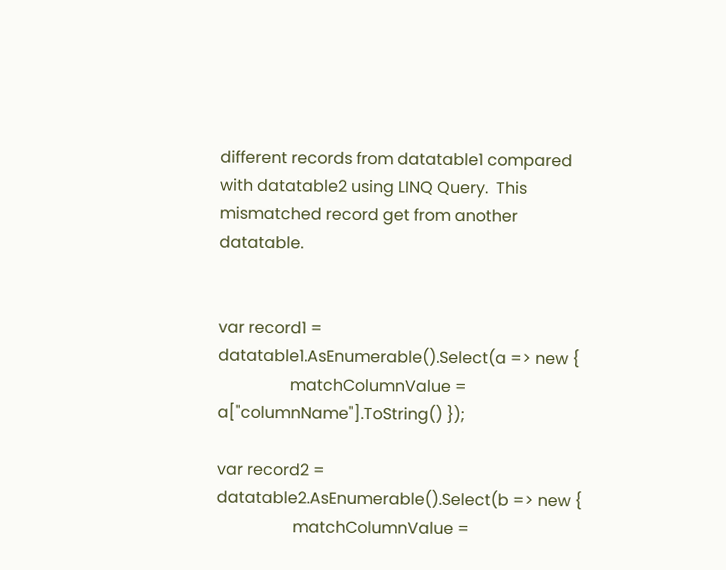different records from datatable1 compared with datatable2 using LINQ Query.  This mismatched record get from another datatable.


var record1 = datatable1.AsEnumerable().Select(a => new {
                  matchColumnValue = a["columnName"].ToString() });

var record2 = datatable2.AsEnumerable().Select(b => new {
                   matchColumnValue =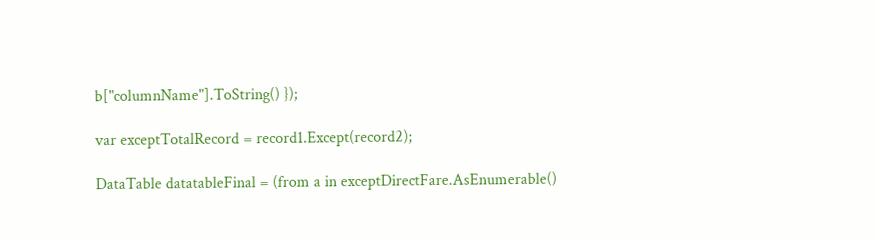b["columnName"].ToString() });

var exceptTotalRecord = record1.Except(record2);

DataTable datatableFinal = (from a in exceptDirectFare.AsEnumerable()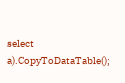select a).CopyToDataTable();